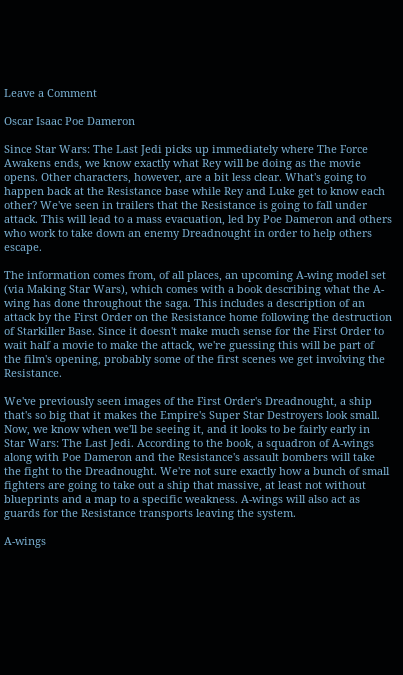Leave a Comment

Oscar Isaac Poe Dameron

Since Star Wars: The Last Jedi picks up immediately where The Force Awakens ends, we know exactly what Rey will be doing as the movie opens. Other characters, however, are a bit less clear. What's going to happen back at the Resistance base while Rey and Luke get to know each other? We've seen in trailers that the Resistance is going to fall under attack. This will lead to a mass evacuation, led by Poe Dameron and others who work to take down an enemy Dreadnought in order to help others escape.

The information comes from, of all places, an upcoming A-wing model set (via Making Star Wars), which comes with a book describing what the A-wing has done throughout the saga. This includes a description of an attack by the First Order on the Resistance home following the destruction of Starkiller Base. Since it doesn't make much sense for the First Order to wait half a movie to make the attack, we're guessing this will be part of the film's opening, probably some of the first scenes we get involving the Resistance.

We've previously seen images of the First Order's Dreadnought, a ship that's so big that it makes the Empire's Super Star Destroyers look small. Now, we know when we'll be seeing it, and it looks to be fairly early in Star Wars: The Last Jedi. According to the book, a squadron of A-wings along with Poe Dameron and the Resistance's assault bombers will take the fight to the Dreadnought. We're not sure exactly how a bunch of small fighters are going to take out a ship that massive, at least not without blueprints and a map to a specific weakness. A-wings will also act as guards for the Resistance transports leaving the system.

A-wings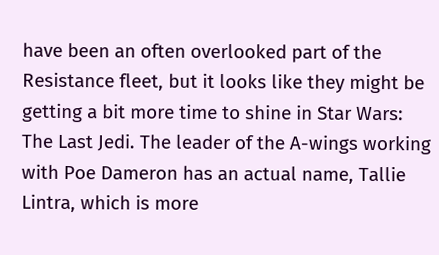have been an often overlooked part of the Resistance fleet, but it looks like they might be getting a bit more time to shine in Star Wars: The Last Jedi. The leader of the A-wings working with Poe Dameron has an actual name, Tallie Lintra, which is more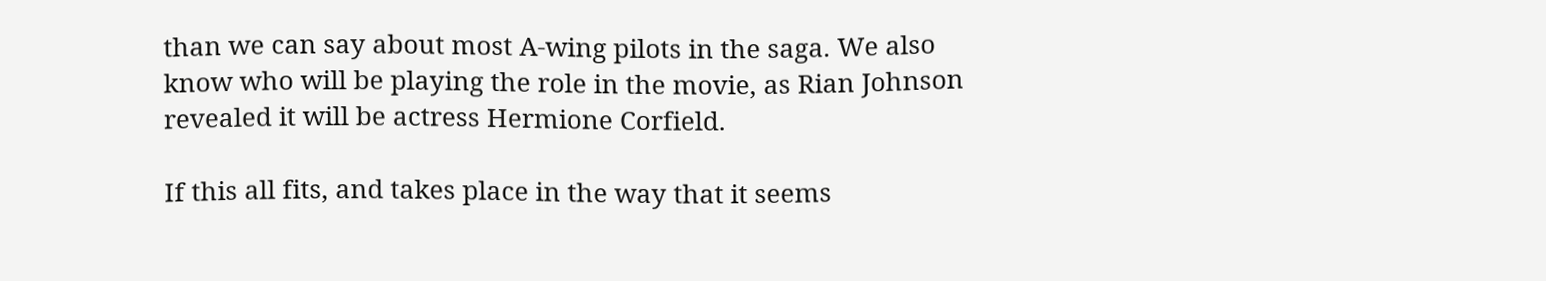than we can say about most A-wing pilots in the saga. We also know who will be playing the role in the movie, as Rian Johnson revealed it will be actress Hermione Corfield.

If this all fits, and takes place in the way that it seems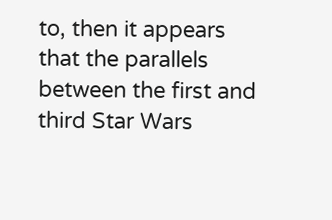to, then it appears that the parallels between the first and third Star Wars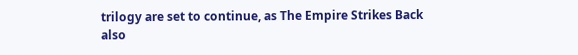trilogy are set to continue, as The Empire Strikes Back also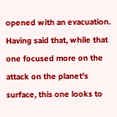opened with an evacuation. Having said that, while that one focused more on the attack on the planet's surface, this one looks to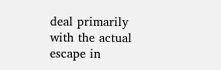deal primarily with the actual escape in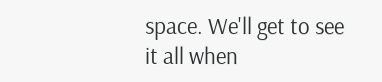space. We'll get to see it all when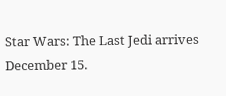Star Wars: The Last Jedi arrives December 15.